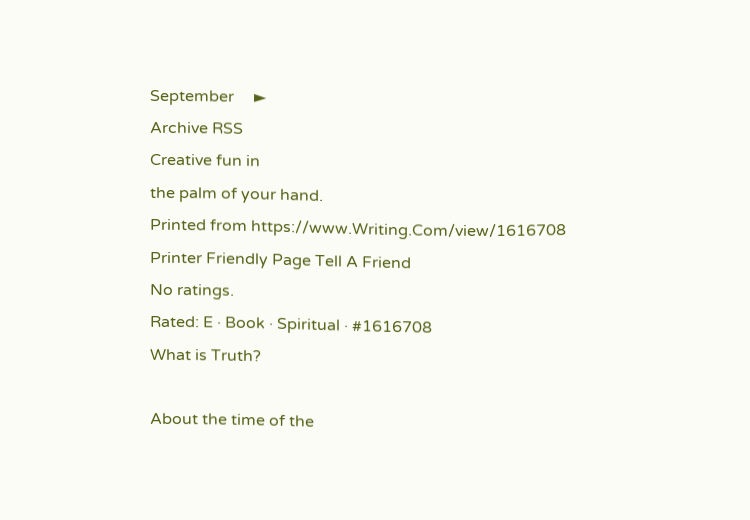September     ►
Archive RSS
Creative fun in
the palm of your hand.
Printed from https://www.Writing.Com/view/1616708
Printer Friendly Page Tell A Friend
No ratings.
Rated: E · Book · Spiritual · #1616708
What is Truth?

About the time of the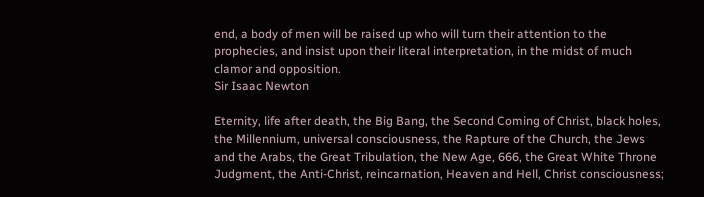end, a body of men will be raised up who will turn their attention to the prophecies, and insist upon their literal interpretation, in the midst of much clamor and opposition.
Sir Isaac Newton

Eternity, life after death, the Big Bang, the Second Coming of Christ, black holes, the Millennium, universal consciousness, the Rapture of the Church, the Jews and the Arabs, the Great Tribulation, the New Age, 666, the Great White Throne Judgment, the Anti-Christ, reincarnation, Heaven and Hell, Christ consciousness;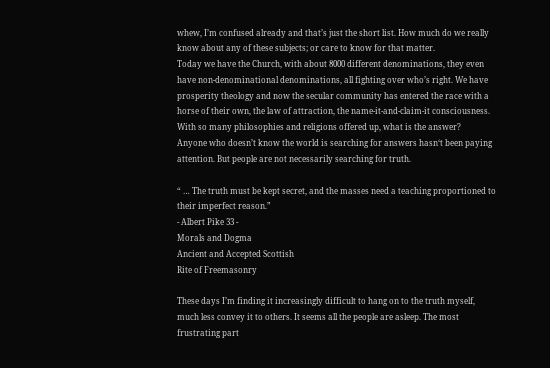whew, I’m confused already and that’s just the short list. How much do we really know about any of these subjects; or care to know for that matter.
Today we have the Church, with about 8000 different denominations, they even have non-denominational denominations, all fighting over who’s right. We have prosperity theology and now the secular community has entered the race with a horse of their own, the law of attraction, the name-it-and-claim-it consciousness. With so many philosophies and religions offered up, what is the answer?
Anyone who doesn’t know the world is searching for answers hasn‘t been paying attention. But people are not necessarily searching for truth.

“ … The truth must be kept secret, and the masses need a teaching proportioned to their imperfect reason.”
- Albert Pike 33 -
Morals and Dogma
Ancient and Accepted Scottish
Rite of Freemasonry

These days I’m finding it increasingly difficult to hang on to the truth myself, much less convey it to others. It seems all the people are asleep. The most frustrating part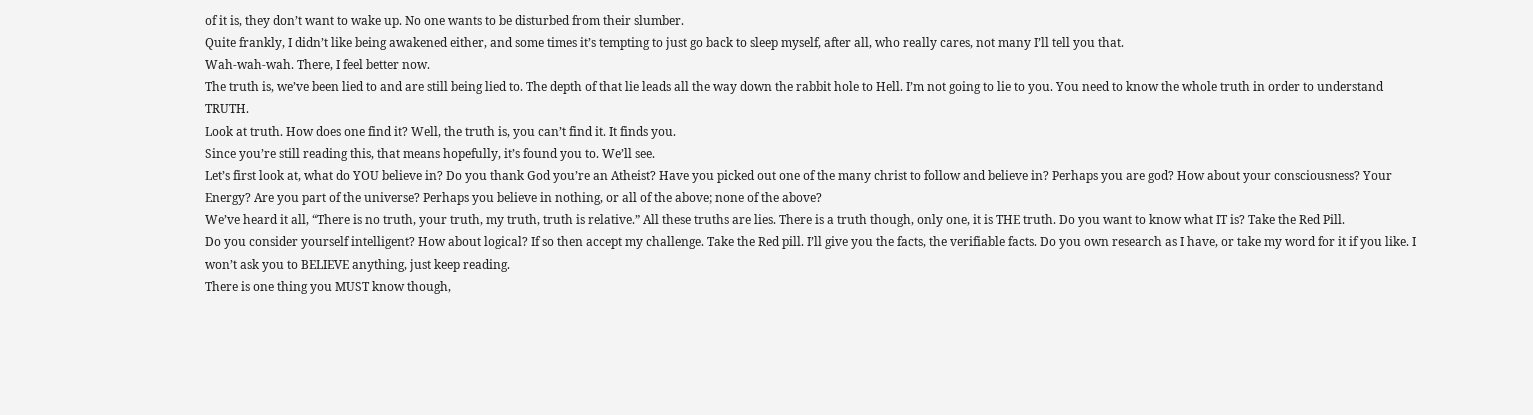of it is, they don’t want to wake up. No one wants to be disturbed from their slumber.
Quite frankly, I didn’t like being awakened either, and some times it’s tempting to just go back to sleep myself, after all, who really cares, not many I’ll tell you that.
Wah-wah-wah. There, I feel better now.
The truth is, we’ve been lied to and are still being lied to. The depth of that lie leads all the way down the rabbit hole to Hell. I’m not going to lie to you. You need to know the whole truth in order to understand TRUTH.
Look at truth. How does one find it? Well, the truth is, you can’t find it. It finds you.
Since you’re still reading this, that means hopefully, it’s found you to. We’ll see.
Let’s first look at, what do YOU believe in? Do you thank God you’re an Atheist? Have you picked out one of the many christ to follow and believe in? Perhaps you are god? How about your consciousness? Your Energy? Are you part of the universe? Perhaps you believe in nothing, or all of the above; none of the above?
We’ve heard it all, “There is no truth, your truth, my truth, truth is relative.” All these truths are lies. There is a truth though, only one, it is THE truth. Do you want to know what IT is? Take the Red Pill.
Do you consider yourself intelligent? How about logical? If so then accept my challenge. Take the Red pill. I’ll give you the facts, the verifiable facts. Do you own research as I have, or take my word for it if you like. I won’t ask you to BELIEVE anything, just keep reading.
There is one thing you MUST know though,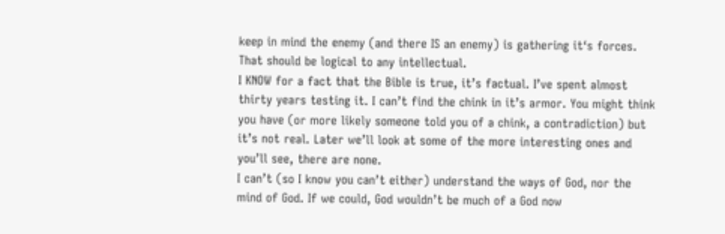keep in mind the enemy (and there IS an enemy) is gathering it‘s forces. That should be logical to any intellectual.
I KNOW for a fact that the Bible is true, it’s factual. I’ve spent almost thirty years testing it. I can’t find the chink in it’s armor. You might think you have (or more likely someone told you of a chink, a contradiction) but it’s not real. Later we’ll look at some of the more interesting ones and you’ll see, there are none.
I can’t (so I know you can’t either) understand the ways of God, nor the mind of God. If we could, God wouldn’t be much of a God now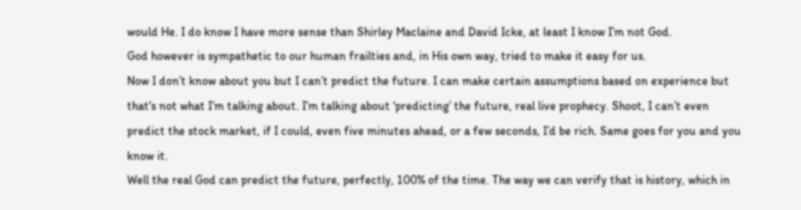would He. I do know I have more sense than Shirley Maclaine and David Icke, at least I know I’m not God.
God however is sympathetic to our human frailties and, in His own way, tried to make it easy for us.
Now I don’t know about you but I can’t predict the future. I can make certain assumptions based on experience but that‘s not what I’m talking about. I’m talking about ‘predicting’ the future, real live prophecy. Shoot, I can’t even predict the stock market, if I could, even five minutes ahead, or a few seconds, I’d be rich. Same goes for you and you know it.
Well the real God can predict the future, perfectly, 100% of the time. The way we can verify that is history, which in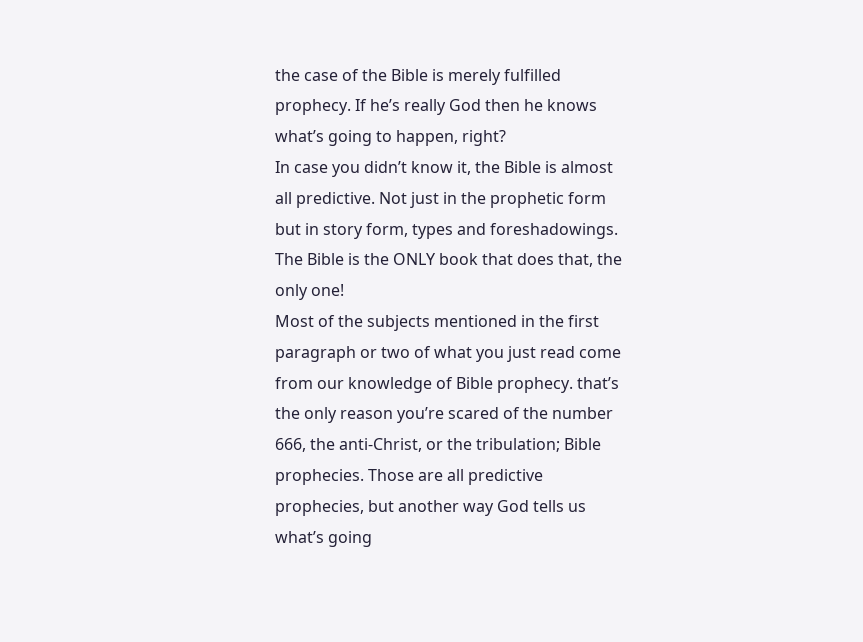the case of the Bible is merely fulfilled prophecy. If he’s really God then he knows what’s going to happen, right?
In case you didn’t know it, the Bible is almost all predictive. Not just in the prophetic form but in story form, types and foreshadowings. The Bible is the ONLY book that does that, the only one!
Most of the subjects mentioned in the first paragraph or two of what you just read come from our knowledge of Bible prophecy. that’s the only reason you’re scared of the number 666, the anti-Christ, or the tribulation; Bible prophecies. Those are all predictive prophecies, but another way God tells us what’s going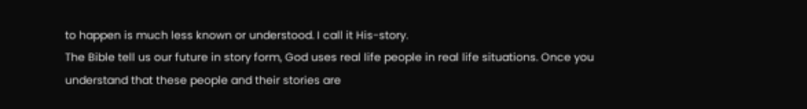to happen is much less known or understood. I call it His-story.
The Bible tell us our future in story form, God uses real life people in real life situations. Once you understand that these people and their stories are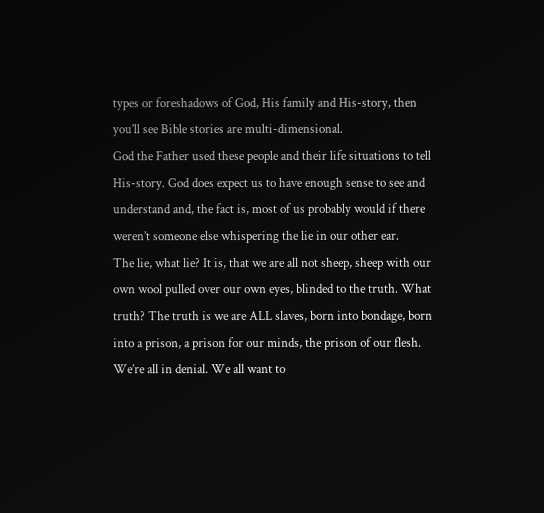types or foreshadows of God, His family and His-story, then you’ll see Bible stories are multi-dimensional.
God the Father used these people and their life situations to tell His-story. God does expect us to have enough sense to see and understand and, the fact is, most of us probably would if there weren’t someone else whispering the lie in our other ear.
The lie, what lie? It is, that we are all not sheep, sheep with our own wool pulled over our own eyes, blinded to the truth. What truth? The truth is we are ALL slaves, born into bondage, born into a prison, a prison for our minds, the prison of our flesh.
We’re all in denial. We all want to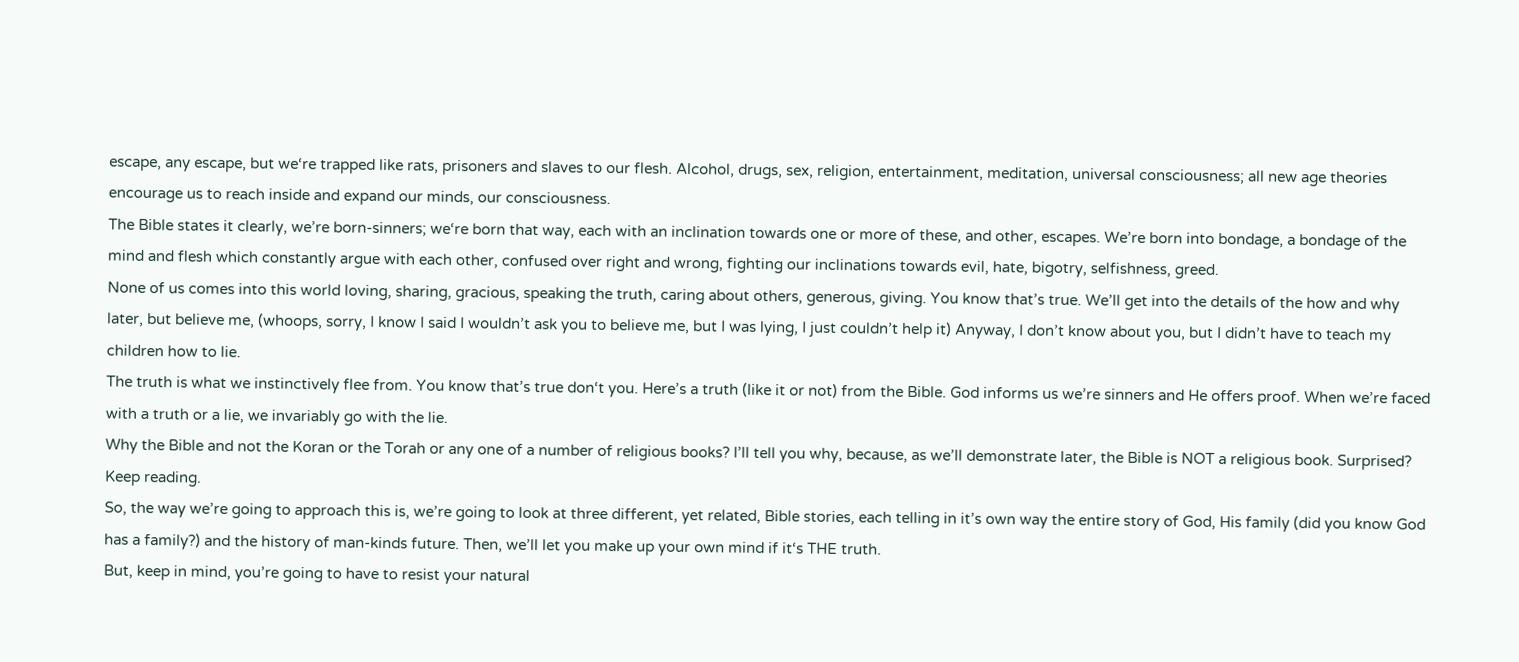escape, any escape, but we‘re trapped like rats, prisoners and slaves to our flesh. Alcohol, drugs, sex, religion, entertainment, meditation, universal consciousness; all new age theories encourage us to reach inside and expand our minds, our consciousness.
The Bible states it clearly, we’re born-sinners; we‘re born that way, each with an inclination towards one or more of these, and other, escapes. We’re born into bondage, a bondage of the mind and flesh which constantly argue with each other, confused over right and wrong, fighting our inclinations towards evil, hate, bigotry, selfishness, greed.
None of us comes into this world loving, sharing, gracious, speaking the truth, caring about others, generous, giving. You know that’s true. We’ll get into the details of the how and why later, but believe me, (whoops, sorry, I know I said I wouldn’t ask you to believe me, but I was lying, I just couldn’t help it) Anyway, I don’t know about you, but I didn’t have to teach my children how to lie.
The truth is what we instinctively flee from. You know that’s true don‘t you. Here’s a truth (like it or not) from the Bible. God informs us we’re sinners and He offers proof. When we’re faced with a truth or a lie, we invariably go with the lie.
Why the Bible and not the Koran or the Torah or any one of a number of religious books? I’ll tell you why, because, as we’ll demonstrate later, the Bible is NOT a religious book. Surprised? Keep reading.
So, the way we’re going to approach this is, we’re going to look at three different, yet related, Bible stories, each telling in it’s own way the entire story of God, His family (did you know God has a family?) and the history of man-kinds future. Then, we’ll let you make up your own mind if it‘s THE truth.
But, keep in mind, you’re going to have to resist your natural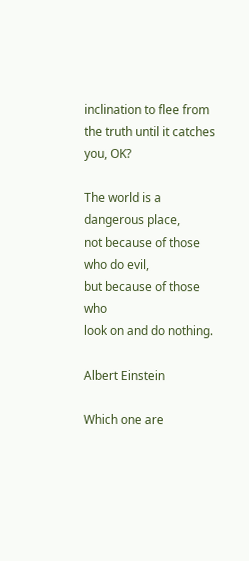inclination to flee from the truth until it catches you, OK?

The world is a dangerous place,
not because of those who do evil,
but because of those who
look on and do nothing.

Albert Einstein

Which one are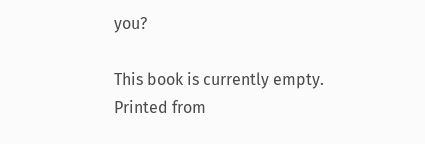you?

This book is currently empty.
Printed from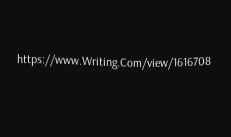https://www.Writing.Com/view/1616708